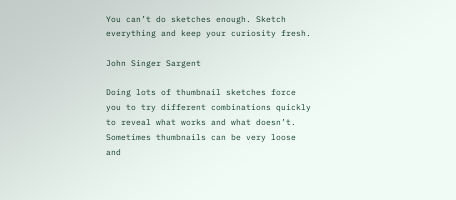You can’t do sketches enough. Sketch everything and keep your curiosity fresh.

John Singer Sargent

Doing lots of thumbnail sketches force you to try different combinations quickly to reveal what works and what doesn’t. Sometimes thumbnails can be very loose and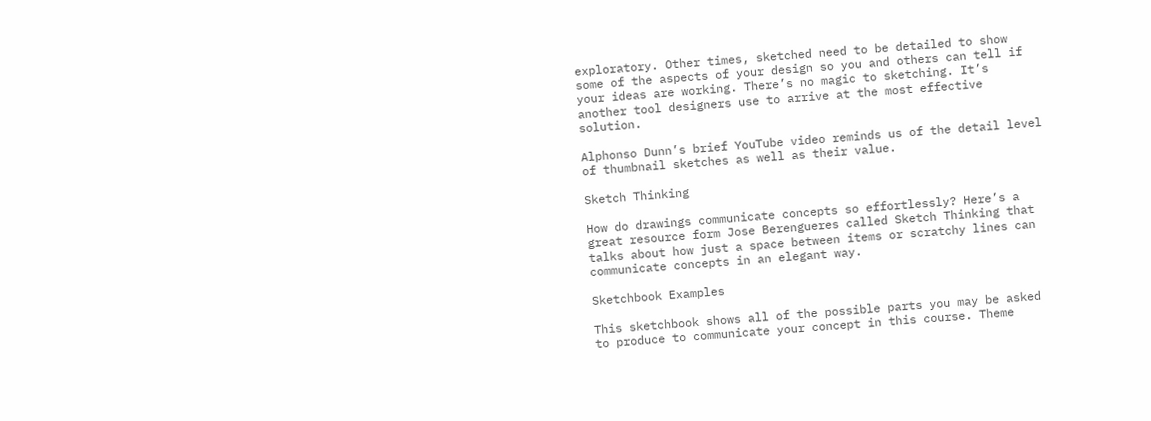exploratory. Other times, sketched need to be detailed to show some of the aspects of your design so you and others can tell if your ideas are working. There’s no magic to sketching. It’s another tool designers use to arrive at the most effective solution.

Alphonso Dunn’s brief YouTube video reminds us of the detail level of thumbnail sketches as well as their value.

Sketch Thinking

How do drawings communicate concepts so effortlessly? Here’s a great resource form Jose Berengueres called Sketch Thinking that talks about how just a space between items or scratchy lines can communicate concepts in an elegant way.

Sketchbook Examples

This sketchbook shows all of the possible parts you may be asked to produce to communicate your concept in this course. Theme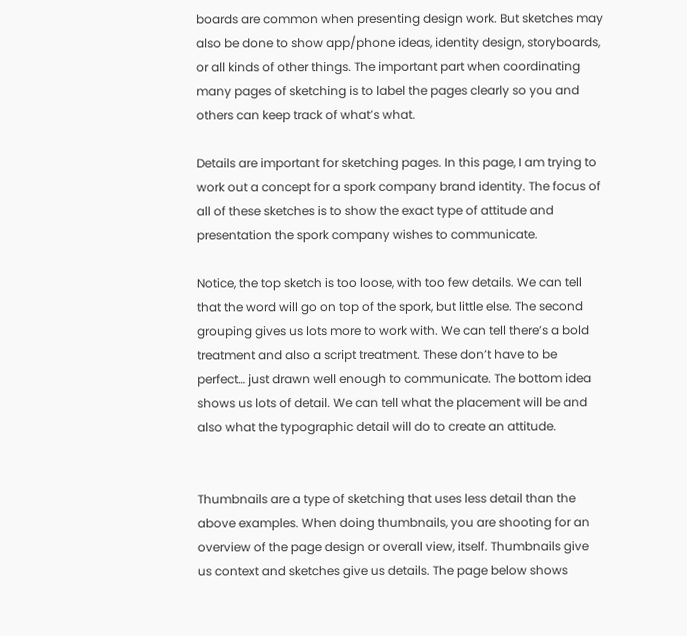boards are common when presenting design work. But sketches may also be done to show app/phone ideas, identity design, storyboards, or all kinds of other things. The important part when coordinating many pages of sketching is to label the pages clearly so you and others can keep track of what’s what.

Details are important for sketching pages. In this page, I am trying to work out a concept for a spork company brand identity. The focus of all of these sketches is to show the exact type of attitude and presentation the spork company wishes to communicate.

Notice, the top sketch is too loose, with too few details. We can tell that the word will go on top of the spork, but little else. The second grouping gives us lots more to work with. We can tell there’s a bold treatment and also a script treatment. These don’t have to be perfect… just drawn well enough to communicate. The bottom idea shows us lots of detail. We can tell what the placement will be and also what the typographic detail will do to create an attitude.


Thumbnails are a type of sketching that uses less detail than the above examples. When doing thumbnails, you are shooting for an overview of the page design or overall view, itself. Thumbnails give us context and sketches give us details. The page below shows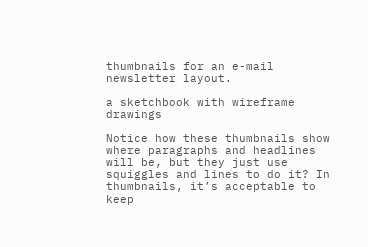thumbnails for an e-mail newsletter layout.

a sketchbook with wireframe drawings

Notice how these thumbnails show where paragraphs and headlines will be, but they just use squiggles and lines to do it? In thumbnails, it’s acceptable to keep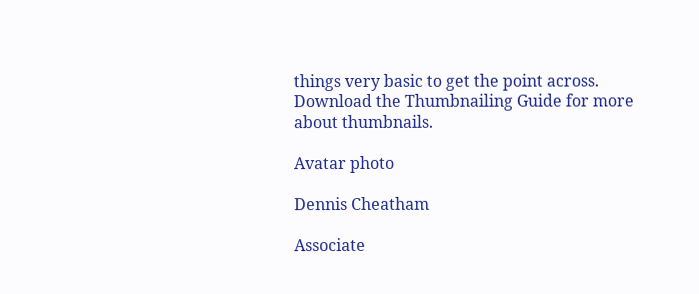things very basic to get the point across. Download the Thumbnailing Guide for more about thumbnails.

Avatar photo

Dennis Cheatham

Associate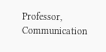Professor, Communication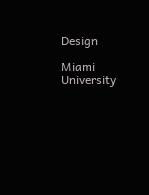Design

Miami University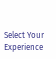Select Your Experience